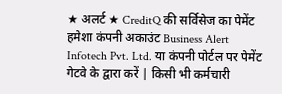★ अलर्ट ★ CreditQ की सर्विसेज का पेमेंट हमेशा कंपनी अकाउंट Business Alert Infotech Pvt. Ltd. या कंपनी पोर्टल पर पेमेंट गेटवे के द्वारा करें | किसी भी कर्मचारी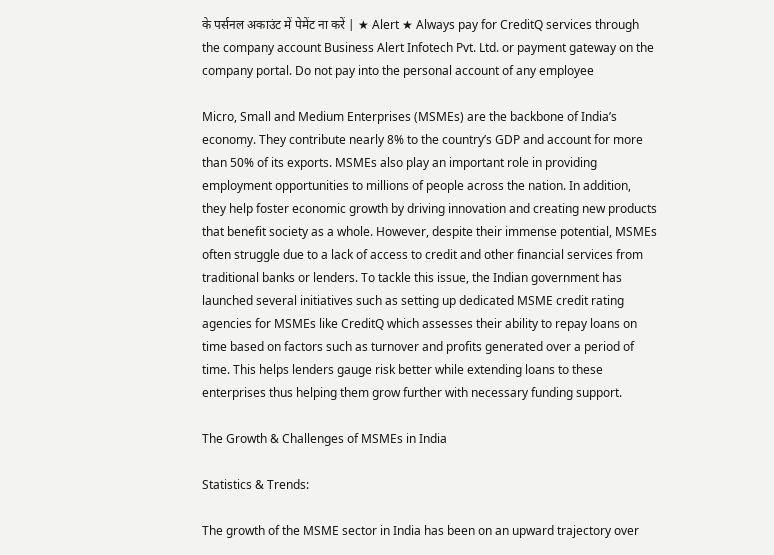के पर्सनल अकाउंट में पेमेंट ना करें | ★ Alert ★ Always pay for CreditQ services through the company account Business Alert Infotech Pvt. Ltd. or payment gateway on the company portal. Do not pay into the personal account of any employee

Micro, Small and Medium Enterprises (MSMEs) are the backbone of India’s economy. They contribute nearly 8% to the country’s GDP and account for more than 50% of its exports. MSMEs also play an important role in providing employment opportunities to millions of people across the nation. In addition, they help foster economic growth by driving innovation and creating new products that benefit society as a whole. However, despite their immense potential, MSMEs often struggle due to a lack of access to credit and other financial services from traditional banks or lenders. To tackle this issue, the Indian government has launched several initiatives such as setting up dedicated MSME credit rating agencies for MSMEs like CreditQ which assesses their ability to repay loans on time based on factors such as turnover and profits generated over a period of time. This helps lenders gauge risk better while extending loans to these enterprises thus helping them grow further with necessary funding support.

The Growth & Challenges of MSMEs in India

Statistics & Trends:

The growth of the MSME sector in India has been on an upward trajectory over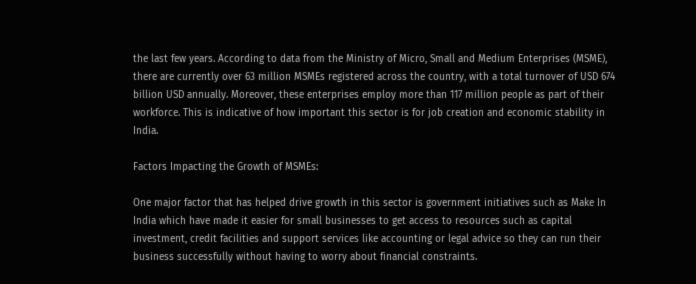the last few years. According to data from the Ministry of Micro, Small and Medium Enterprises (MSME), there are currently over 63 million MSMEs registered across the country, with a total turnover of USD 674 billion USD annually. Moreover, these enterprises employ more than 117 million people as part of their workforce. This is indicative of how important this sector is for job creation and economic stability in India.

Factors Impacting the Growth of MSMEs:

One major factor that has helped drive growth in this sector is government initiatives such as Make In India which have made it easier for small businesses to get access to resources such as capital investment, credit facilities and support services like accounting or legal advice so they can run their business successfully without having to worry about financial constraints.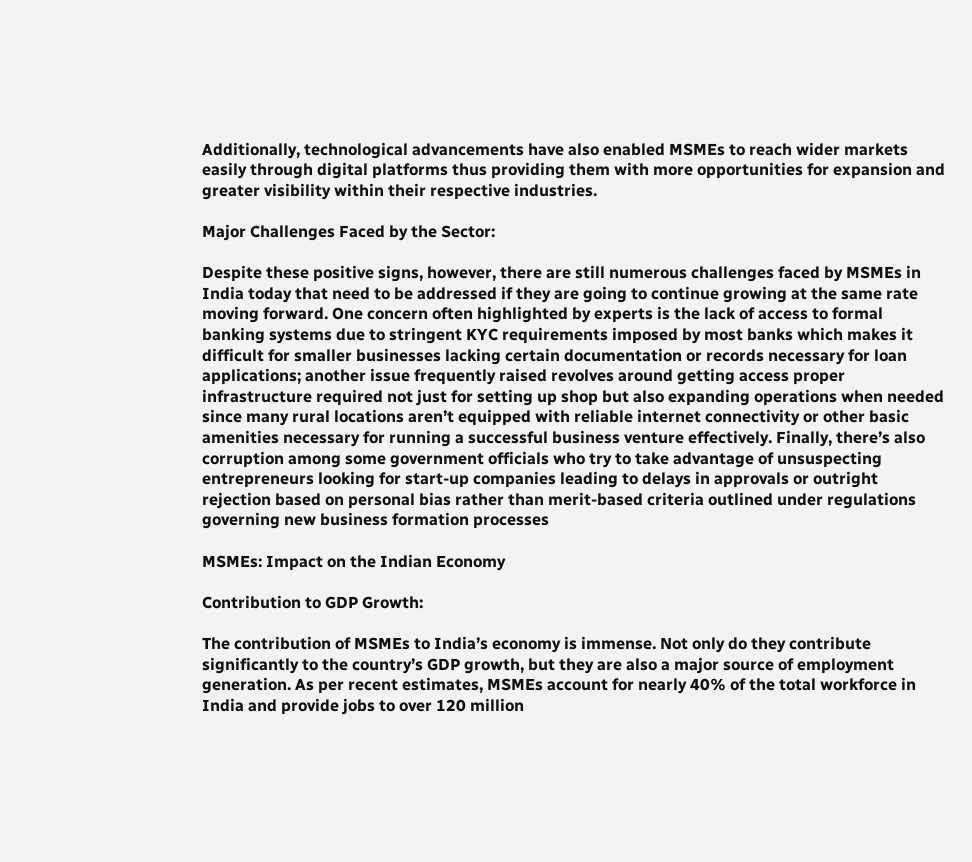Additionally, technological advancements have also enabled MSMEs to reach wider markets easily through digital platforms thus providing them with more opportunities for expansion and greater visibility within their respective industries.

Major Challenges Faced by the Sector:

Despite these positive signs, however, there are still numerous challenges faced by MSMEs in India today that need to be addressed if they are going to continue growing at the same rate moving forward. One concern often highlighted by experts is the lack of access to formal banking systems due to stringent KYC requirements imposed by most banks which makes it difficult for smaller businesses lacking certain documentation or records necessary for loan applications; another issue frequently raised revolves around getting access proper infrastructure required not just for setting up shop but also expanding operations when needed since many rural locations aren’t equipped with reliable internet connectivity or other basic amenities necessary for running a successful business venture effectively. Finally, there’s also corruption among some government officials who try to take advantage of unsuspecting entrepreneurs looking for start-up companies leading to delays in approvals or outright rejection based on personal bias rather than merit-based criteria outlined under regulations governing new business formation processes

MSMEs: Impact on the Indian Economy

Contribution to GDP Growth:

The contribution of MSMEs to India’s economy is immense. Not only do they contribute significantly to the country’s GDP growth, but they are also a major source of employment generation. As per recent estimates, MSMEs account for nearly 40% of the total workforce in India and provide jobs to over 120 million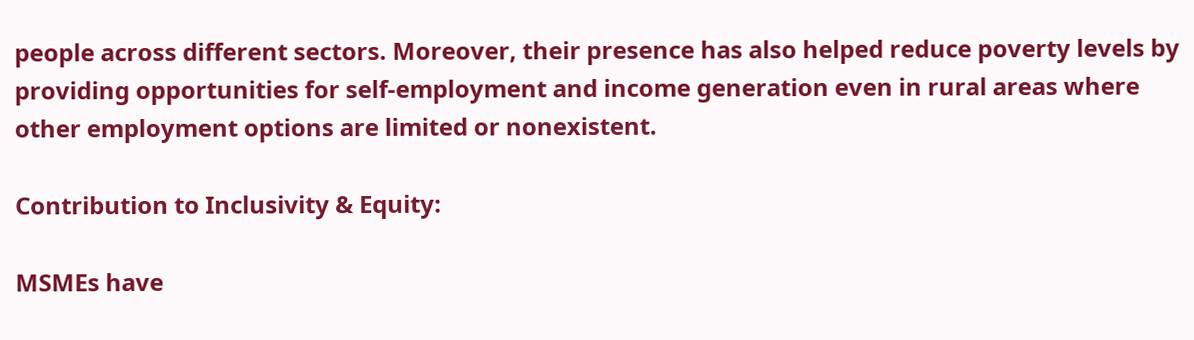people across different sectors. Moreover, their presence has also helped reduce poverty levels by providing opportunities for self-employment and income generation even in rural areas where other employment options are limited or nonexistent.

Contribution to Inclusivity & Equity:

MSMEs have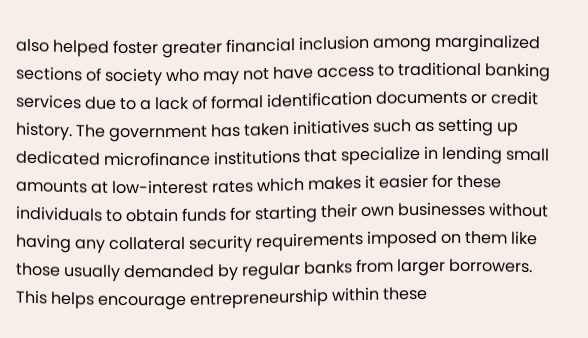also helped foster greater financial inclusion among marginalized sections of society who may not have access to traditional banking services due to a lack of formal identification documents or credit history. The government has taken initiatives such as setting up dedicated microfinance institutions that specialize in lending small amounts at low-interest rates which makes it easier for these individuals to obtain funds for starting their own businesses without having any collateral security requirements imposed on them like those usually demanded by regular banks from larger borrowers. This helps encourage entrepreneurship within these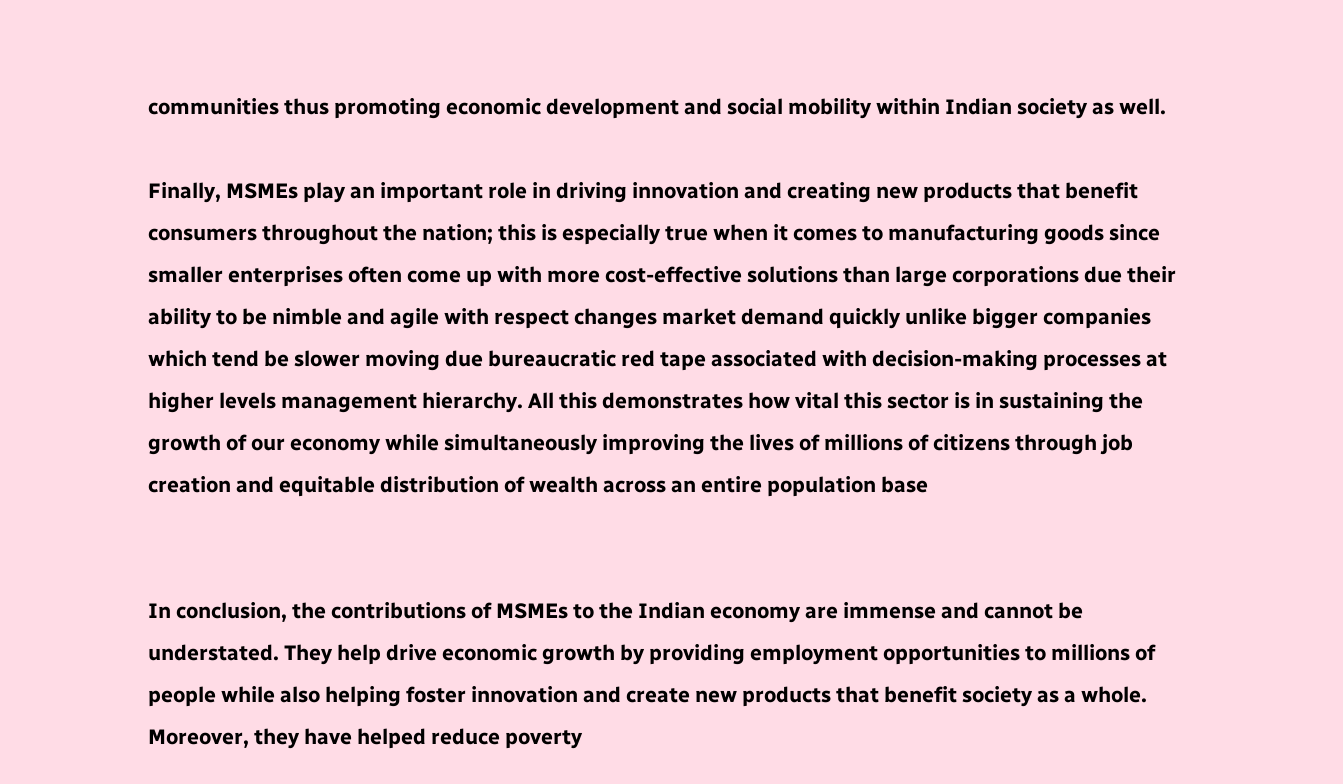communities thus promoting economic development and social mobility within Indian society as well.

Finally, MSMEs play an important role in driving innovation and creating new products that benefit consumers throughout the nation; this is especially true when it comes to manufacturing goods since smaller enterprises often come up with more cost-effective solutions than large corporations due their ability to be nimble and agile with respect changes market demand quickly unlike bigger companies which tend be slower moving due bureaucratic red tape associated with decision-making processes at higher levels management hierarchy. All this demonstrates how vital this sector is in sustaining the growth of our economy while simultaneously improving the lives of millions of citizens through job creation and equitable distribution of wealth across an entire population base


In conclusion, the contributions of MSMEs to the Indian economy are immense and cannot be understated. They help drive economic growth by providing employment opportunities to millions of people while also helping foster innovation and create new products that benefit society as a whole. Moreover, they have helped reduce poverty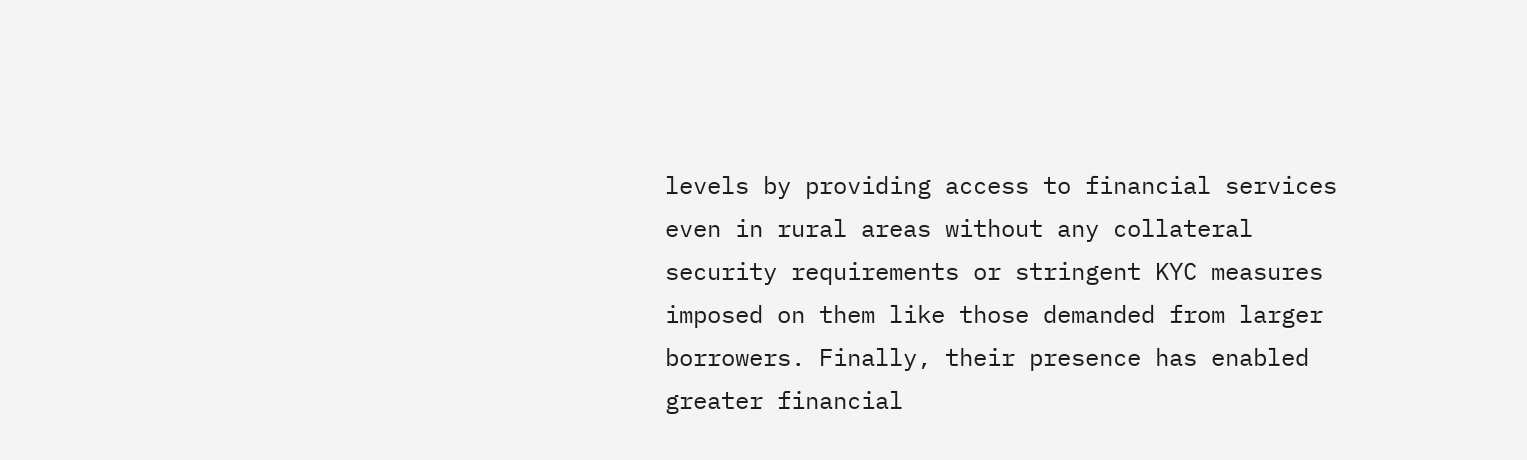levels by providing access to financial services even in rural areas without any collateral security requirements or stringent KYC measures imposed on them like those demanded from larger borrowers. Finally, their presence has enabled greater financial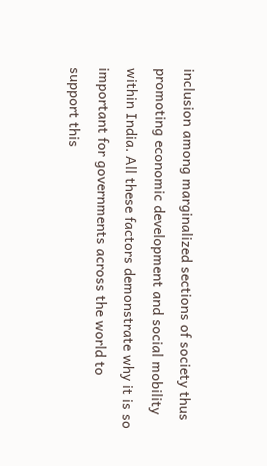inclusion among marginalized sections of society thus promoting economic development and social mobility within India. All these factors demonstrate why it is so important for governments across the world to support this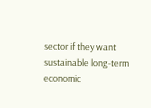sector if they want sustainable long-term economic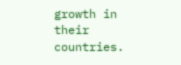growth in their countries.